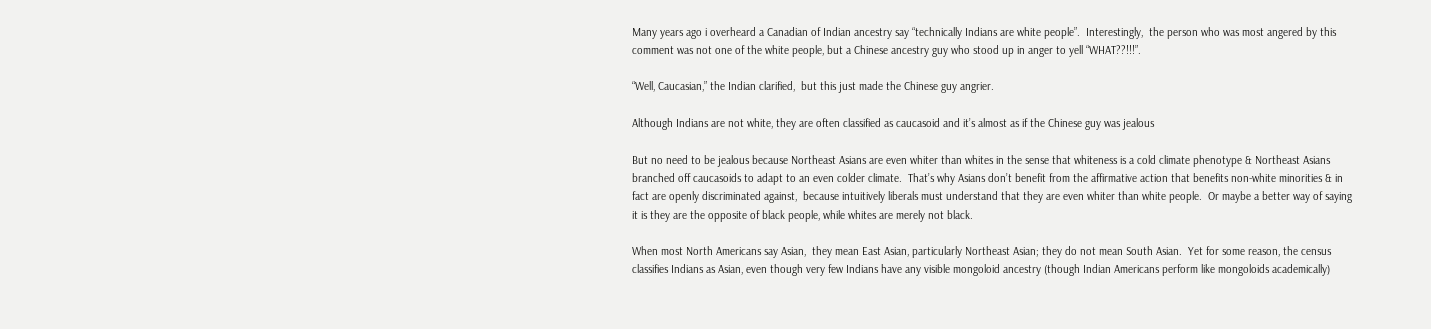Many years ago i overheard a Canadian of Indian ancestry say “technically Indians are white people”.  Interestingly,  the person who was most angered by this comment was not one of the white people, but a Chinese ancestry guy who stood up in anger to yell “WHAT??!!!”.

“Well, Caucasian,” the Indian clarified,  but this just made the Chinese guy angrier.

Although Indians are not white, they are often classified as caucasoid and it’s almost as if the Chinese guy was jealous

But no need to be jealous because Northeast Asians are even whiter than whites in the sense that whiteness is a cold climate phenotype & Northeast Asians branched off caucasoids to adapt to an even colder climate.  That’s why Asians don’t benefit from the affirmative action that benefits non-white minorities & in fact are openly discriminated against,  because intuitively liberals must understand that they are even whiter than white people.  Or maybe a better way of saying it is they are the opposite of black people, while whites are merely not black.

When most North Americans say Asian,  they mean East Asian, particularly Northeast Asian; they do not mean South Asian.  Yet for some reason, the census classifies Indians as Asian, even though very few Indians have any visible mongoloid ancestry (though Indian Americans perform like mongoloids academically)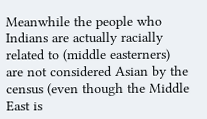Meanwhile the people who Indians are actually racially related to (middle easterners) are not considered Asian by the census (even though the Middle East is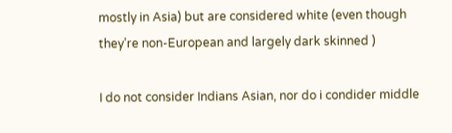mostly in Asia) but are considered white (even though they’re non-European and largely dark skinned )

I do not consider Indians Asian, nor do i condider middle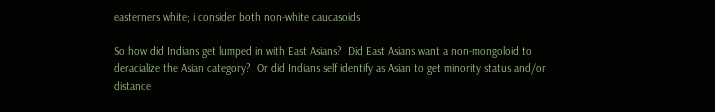easterners white; i consider both non-white caucasoids

So how did Indians get lumped in with East Asians?  Did East Asians want a non-mongoloid to deracialize the Asian category?  Or did Indians self identify as Asian to get minority status and/or distance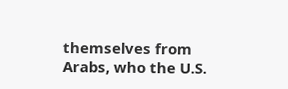themselves from Arabs, who the U.S.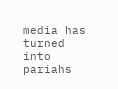media has turned into pariahs